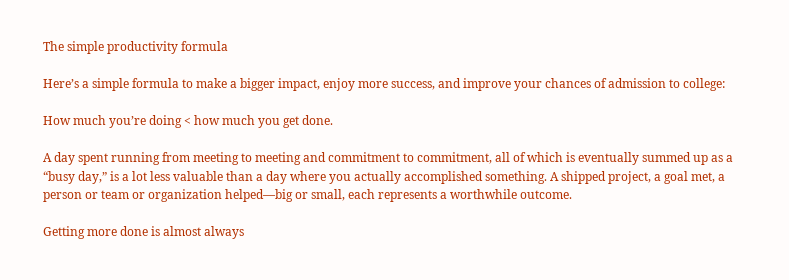The simple productivity formula

Here’s a simple formula to make a bigger impact, enjoy more success, and improve your chances of admission to college:

How much you’re doing < how much you get done.

A day spent running from meeting to meeting and commitment to commitment, all of which is eventually summed up as a “busy day,” is a lot less valuable than a day where you actually accomplished something. A shipped project, a goal met, a person or team or organization helped—big or small, each represents a worthwhile outcome.

Getting more done is almost always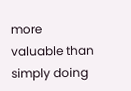more valuable than simply doing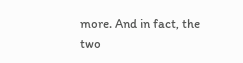more. And in fact, the two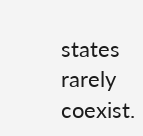states rarely coexist.